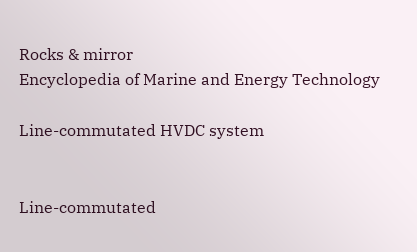Rocks & mirror
Encyclopedia of Marine and Energy Technology

Line-commutated HVDC system


Line-commutated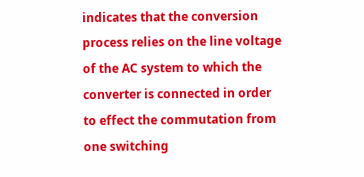indicates that the conversion process relies on the line voltage of the AC system to which the converter is connected in order to effect the commutation from one switching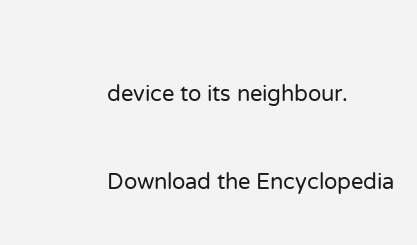device to its neighbour.

Download the Encyclopedia